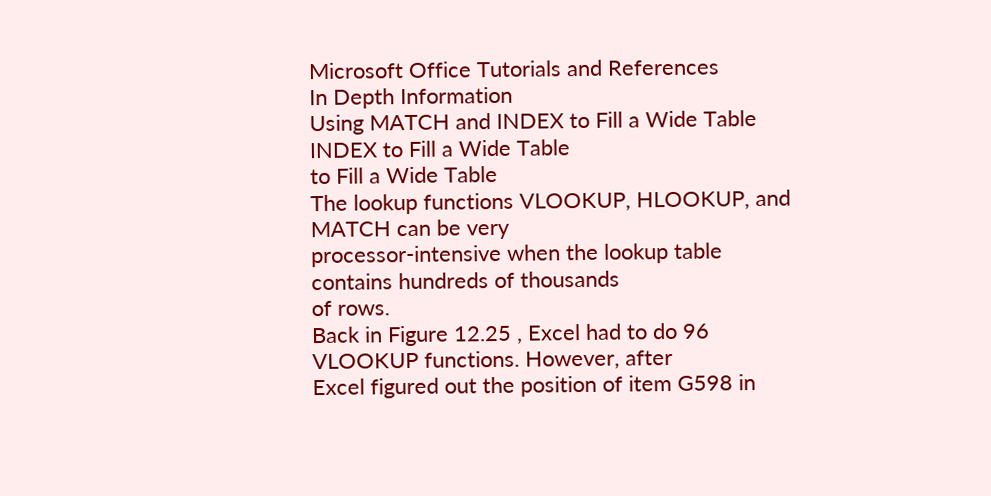Microsoft Office Tutorials and References
In Depth Information
Using MATCH and INDEX to Fill a Wide Table
INDEX to Fill a Wide Table
to Fill a Wide Table
The lookup functions VLOOKUP, HLOOKUP, and MATCH can be very
processor-intensive when the lookup table contains hundreds of thousands
of rows.
Back in Figure 12.25 , Excel had to do 96 VLOOKUP functions. However, after
Excel figured out the position of item G598 in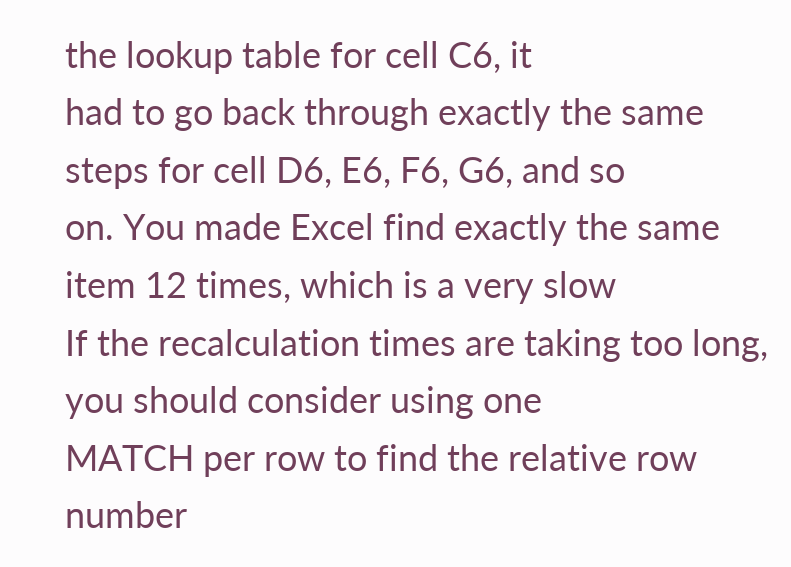the lookup table for cell C6, it
had to go back through exactly the same steps for cell D6, E6, F6, G6, and so
on. You made Excel find exactly the same item 12 times, which is a very slow
If the recalculation times are taking too long, you should consider using one
MATCH per row to find the relative row number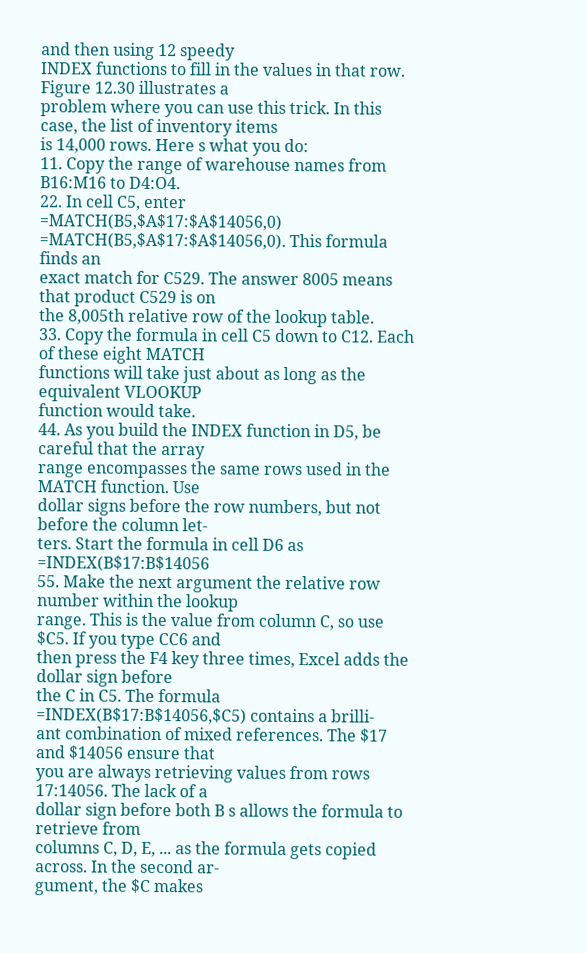and then using 12 speedy
INDEX functions to fill in the values in that row. Figure 12.30 illustrates a
problem where you can use this trick. In this case, the list of inventory items
is 14,000 rows. Here s what you do:
11. Copy the range of warehouse names from B16:M16 to D4:O4.
22. In cell C5, enter =MATCH(B5,$A$17:$A$14056,0)
=MATCH(B5,$A$17:$A$14056,0). This formula finds an
exact match for C529. The answer 8005 means that product C529 is on
the 8,005th relative row of the lookup table.
33. Copy the formula in cell C5 down to C12. Each of these eight MATCH
functions will take just about as long as the equivalent VLOOKUP
function would take.
44. As you build the INDEX function in D5, be careful that the array
range encompasses the same rows used in the MATCH function. Use
dollar signs before the row numbers, but not before the column let-
ters. Start the formula in cell D6 as =INDEX(B$17:B$14056
55. Make the next argument the relative row number within the lookup
range. This is the value from column C, so use $C5. If you type CC6 and
then press the F4 key three times, Excel adds the dollar sign before
the C in C5. The formula =INDEX(B$17:B$14056,$C5) contains a brilli-
ant combination of mixed references. The $17 and $14056 ensure that
you are always retrieving values from rows 17:14056. The lack of a
dollar sign before both B s allows the formula to retrieve from
columns C, D, E, ... as the formula gets copied across. In the second ar-
gument, the $C makes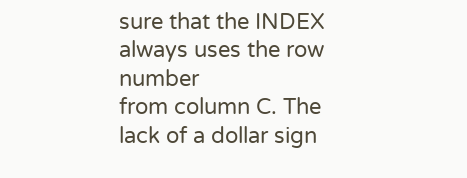sure that the INDEX always uses the row number
from column C. The lack of a dollar sign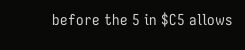before the 5 in $C5 allows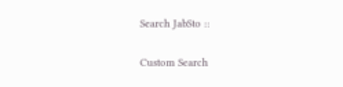Search JabSto ::

Custom Search